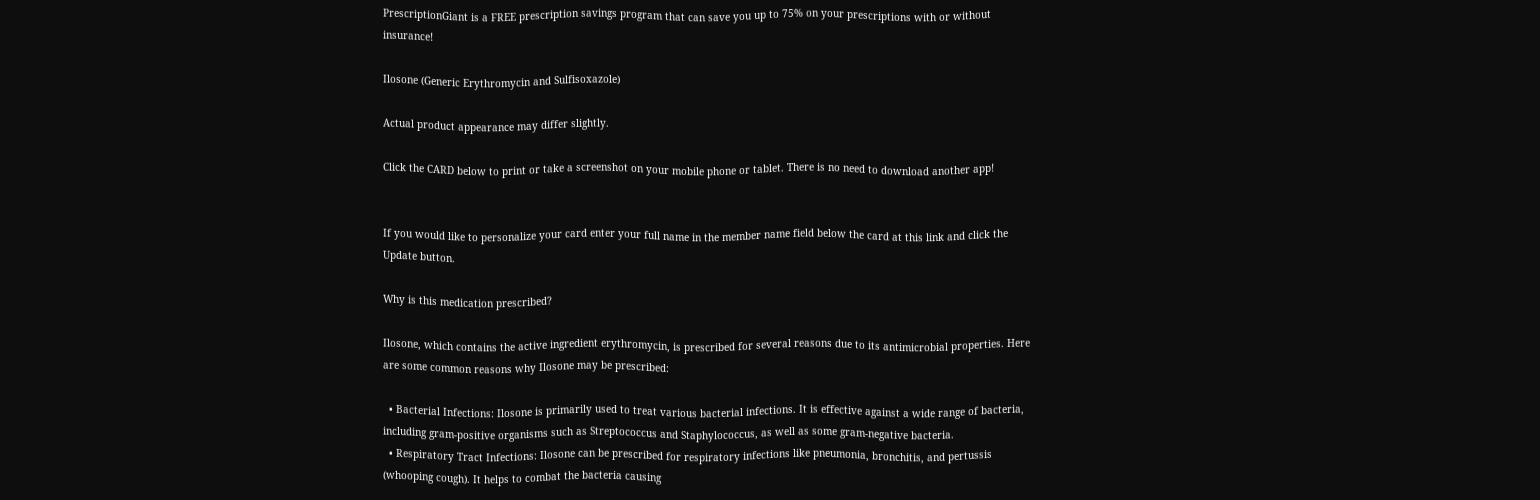PrescriptionGiant is a FREE prescription savings program that can save you up to 75% on your prescriptions with or without insurance!

Ilosone (Generic Erythromycin and Sulfisoxazole)

Actual product appearance may differ slightly.

Click the CARD below to print or take a screenshot on your mobile phone or tablet. There is no need to download another app!


If you would like to personalize your card enter your full name in the member name field below the card at this link and click the Update button.

Why is this medication prescribed?

Ilosone, which contains the active ingredient erythromycin, is prescribed for several reasons due to its antimicrobial properties. Here are some common reasons why Ilosone may be prescribed:

  • Bacterial Infections: Ilosone is primarily used to treat various bacterial infections. It is effective against a wide range of bacteria, including gram-positive organisms such as Streptococcus and Staphylococcus, as well as some gram-negative bacteria.
  • Respiratory Tract Infections: Ilosone can be prescribed for respiratory infections like pneumonia, bronchitis, and pertussis (whooping cough). It helps to combat the bacteria causing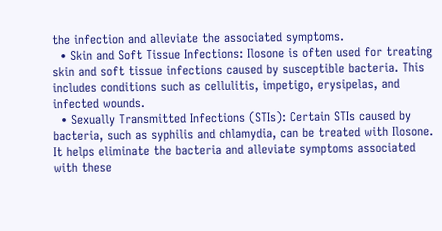the infection and alleviate the associated symptoms.
  • Skin and Soft Tissue Infections: Ilosone is often used for treating skin and soft tissue infections caused by susceptible bacteria. This includes conditions such as cellulitis, impetigo, erysipelas, and infected wounds.
  • Sexually Transmitted Infections (STIs): Certain STIs caused by bacteria, such as syphilis and chlamydia, can be treated with Ilosone. It helps eliminate the bacteria and alleviate symptoms associated with these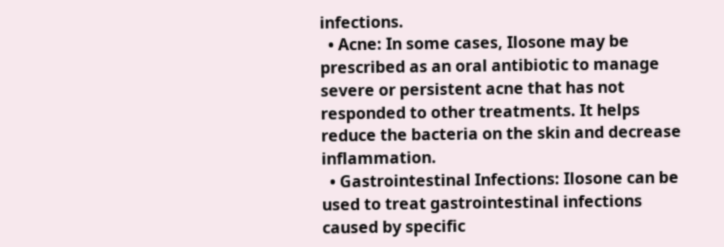infections.
  • Acne: In some cases, Ilosone may be prescribed as an oral antibiotic to manage severe or persistent acne that has not responded to other treatments. It helps reduce the bacteria on the skin and decrease inflammation.
  • Gastrointestinal Infections: Ilosone can be used to treat gastrointestinal infections caused by specific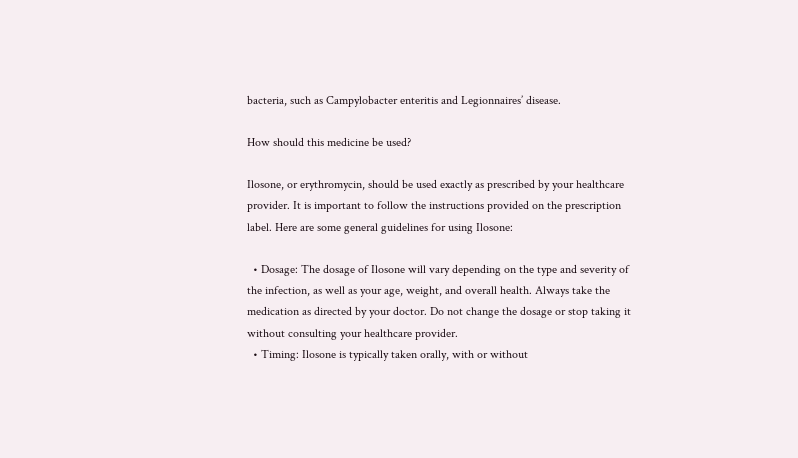bacteria, such as Campylobacter enteritis and Legionnaires’ disease.

How should this medicine be used?

Ilosone, or erythromycin, should be used exactly as prescribed by your healthcare provider. It is important to follow the instructions provided on the prescription label. Here are some general guidelines for using Ilosone:

  • Dosage: The dosage of Ilosone will vary depending on the type and severity of the infection, as well as your age, weight, and overall health. Always take the medication as directed by your doctor. Do not change the dosage or stop taking it without consulting your healthcare provider.
  • Timing: Ilosone is typically taken orally, with or without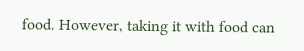food. However, taking it with food can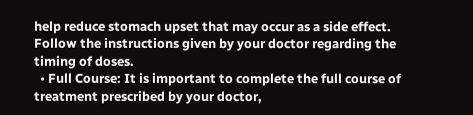help reduce stomach upset that may occur as a side effect. Follow the instructions given by your doctor regarding the timing of doses.
  • Full Course: It is important to complete the full course of treatment prescribed by your doctor,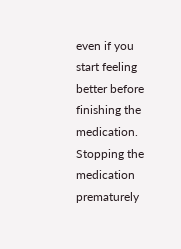even if you start feeling better before finishing the medication. Stopping the medication prematurely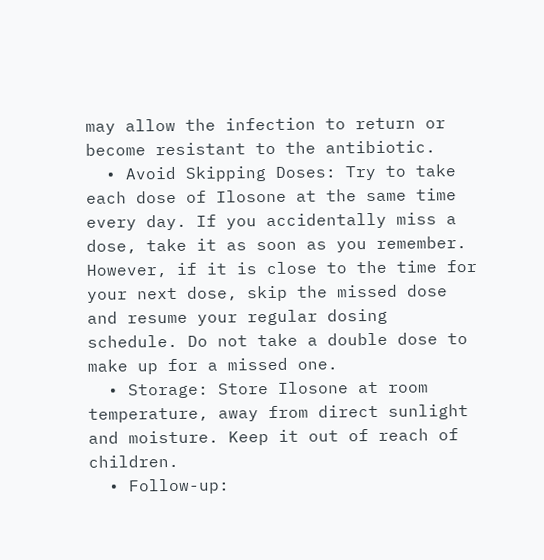may allow the infection to return or become resistant to the antibiotic.
  • Avoid Skipping Doses: Try to take each dose of Ilosone at the same time every day. If you accidentally miss a dose, take it as soon as you remember. However, if it is close to the time for your next dose, skip the missed dose and resume your regular dosing schedule. Do not take a double dose to make up for a missed one.
  • Storage: Store Ilosone at room temperature, away from direct sunlight and moisture. Keep it out of reach of children.
  • Follow-up: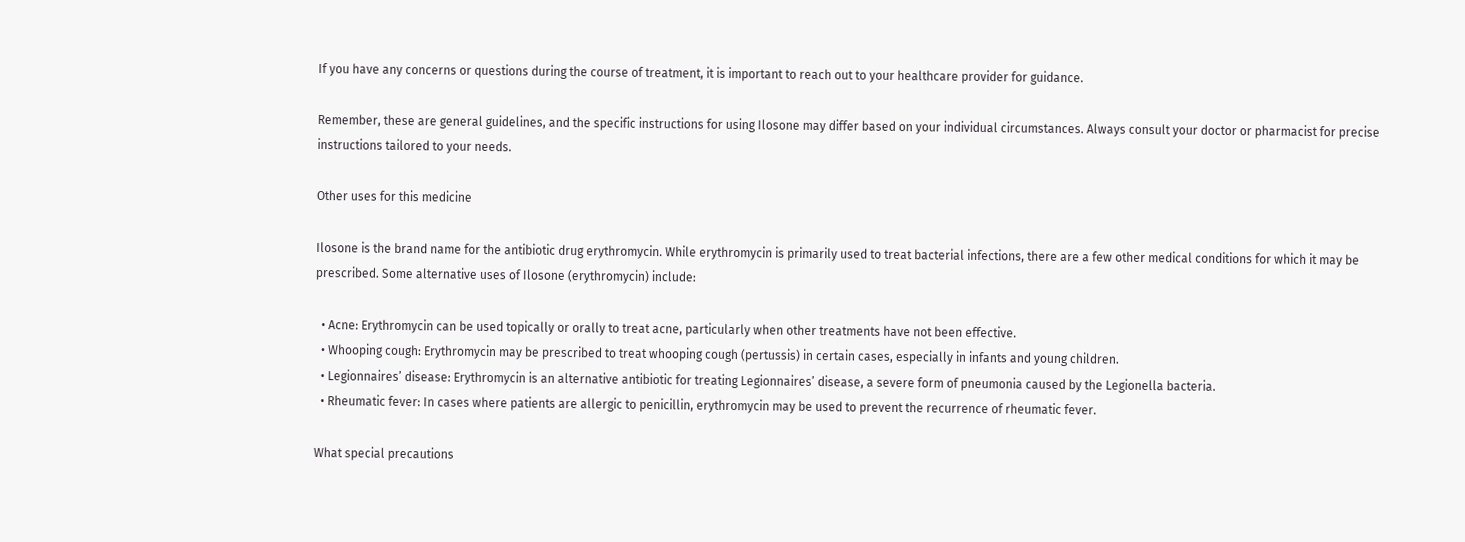If you have any concerns or questions during the course of treatment, it is important to reach out to your healthcare provider for guidance.

Remember, these are general guidelines, and the specific instructions for using Ilosone may differ based on your individual circumstances. Always consult your doctor or pharmacist for precise instructions tailored to your needs.

Other uses for this medicine

Ilosone is the brand name for the antibiotic drug erythromycin. While erythromycin is primarily used to treat bacterial infections, there are a few other medical conditions for which it may be prescribed. Some alternative uses of Ilosone (erythromycin) include:

  • Acne: Erythromycin can be used topically or orally to treat acne, particularly when other treatments have not been effective.
  • Whooping cough: Erythromycin may be prescribed to treat whooping cough (pertussis) in certain cases, especially in infants and young children.
  • Legionnaires’ disease: Erythromycin is an alternative antibiotic for treating Legionnaires’ disease, a severe form of pneumonia caused by the Legionella bacteria.
  • Rheumatic fever: In cases where patients are allergic to penicillin, erythromycin may be used to prevent the recurrence of rheumatic fever.

What special precautions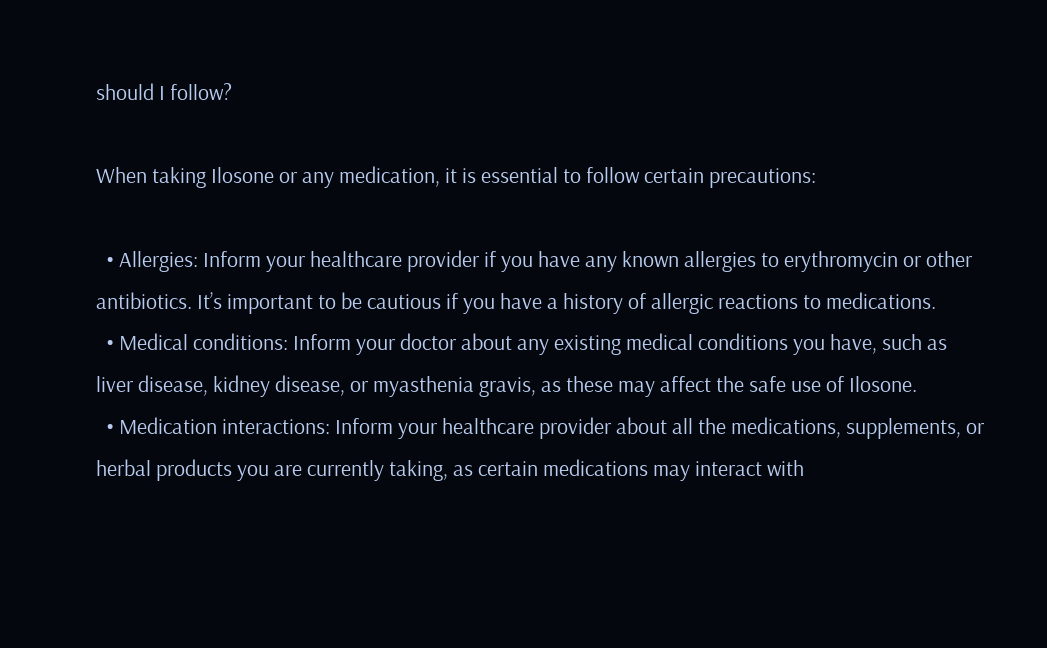should I follow?

When taking Ilosone or any medication, it is essential to follow certain precautions:

  • Allergies: Inform your healthcare provider if you have any known allergies to erythromycin or other antibiotics. It’s important to be cautious if you have a history of allergic reactions to medications.
  • Medical conditions: Inform your doctor about any existing medical conditions you have, such as liver disease, kidney disease, or myasthenia gravis, as these may affect the safe use of Ilosone.
  • Medication interactions: Inform your healthcare provider about all the medications, supplements, or herbal products you are currently taking, as certain medications may interact with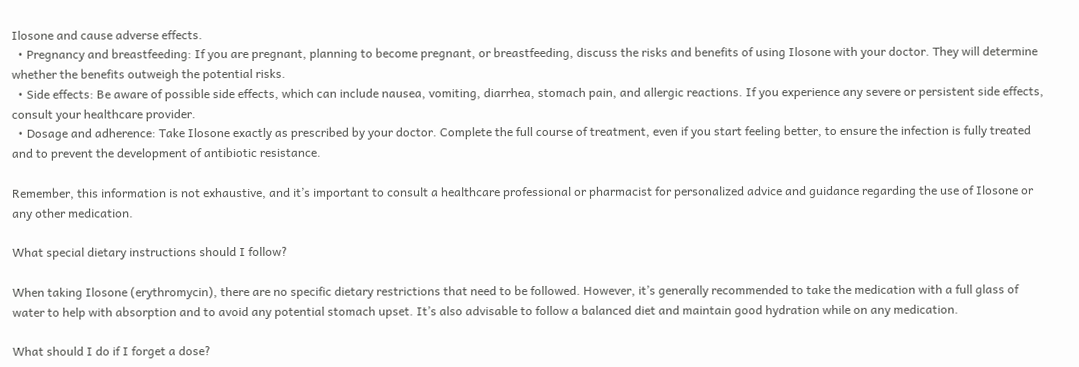Ilosone and cause adverse effects.
  • Pregnancy and breastfeeding: If you are pregnant, planning to become pregnant, or breastfeeding, discuss the risks and benefits of using Ilosone with your doctor. They will determine whether the benefits outweigh the potential risks.
  • Side effects: Be aware of possible side effects, which can include nausea, vomiting, diarrhea, stomach pain, and allergic reactions. If you experience any severe or persistent side effects, consult your healthcare provider.
  • Dosage and adherence: Take Ilosone exactly as prescribed by your doctor. Complete the full course of treatment, even if you start feeling better, to ensure the infection is fully treated and to prevent the development of antibiotic resistance.

Remember, this information is not exhaustive, and it’s important to consult a healthcare professional or pharmacist for personalized advice and guidance regarding the use of Ilosone or any other medication.

What special dietary instructions should I follow?

When taking Ilosone (erythromycin), there are no specific dietary restrictions that need to be followed. However, it’s generally recommended to take the medication with a full glass of water to help with absorption and to avoid any potential stomach upset. It’s also advisable to follow a balanced diet and maintain good hydration while on any medication.

What should I do if I forget a dose?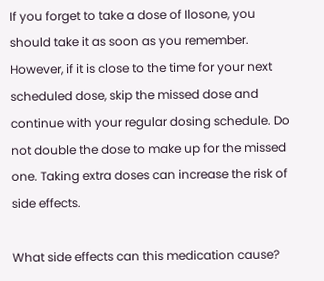If you forget to take a dose of Ilosone, you should take it as soon as you remember. However, if it is close to the time for your next scheduled dose, skip the missed dose and continue with your regular dosing schedule. Do not double the dose to make up for the missed one. Taking extra doses can increase the risk of side effects.

What side effects can this medication cause?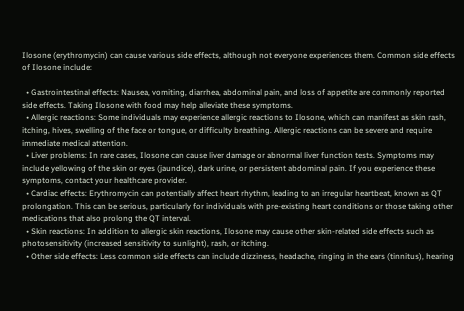Ilosone (erythromycin) can cause various side effects, although not everyone experiences them. Common side effects of Ilosone include:

  • Gastrointestinal effects: Nausea, vomiting, diarrhea, abdominal pain, and loss of appetite are commonly reported side effects. Taking Ilosone with food may help alleviate these symptoms.
  • Allergic reactions: Some individuals may experience allergic reactions to Ilosone, which can manifest as skin rash, itching, hives, swelling of the face or tongue, or difficulty breathing. Allergic reactions can be severe and require immediate medical attention.
  • Liver problems: In rare cases, Ilosone can cause liver damage or abnormal liver function tests. Symptoms may include yellowing of the skin or eyes (jaundice), dark urine, or persistent abdominal pain. If you experience these symptoms, contact your healthcare provider.
  • Cardiac effects: Erythromycin can potentially affect heart rhythm, leading to an irregular heartbeat, known as QT prolongation. This can be serious, particularly for individuals with pre-existing heart conditions or those taking other medications that also prolong the QT interval.
  • Skin reactions: In addition to allergic skin reactions, Ilosone may cause other skin-related side effects such as photosensitivity (increased sensitivity to sunlight), rash, or itching.
  • Other side effects: Less common side effects can include dizziness, headache, ringing in the ears (tinnitus), hearing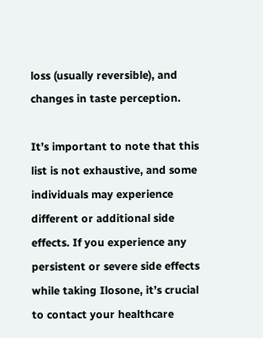loss (usually reversible), and changes in taste perception.

It’s important to note that this list is not exhaustive, and some individuals may experience different or additional side effects. If you experience any persistent or severe side effects while taking Ilosone, it’s crucial to contact your healthcare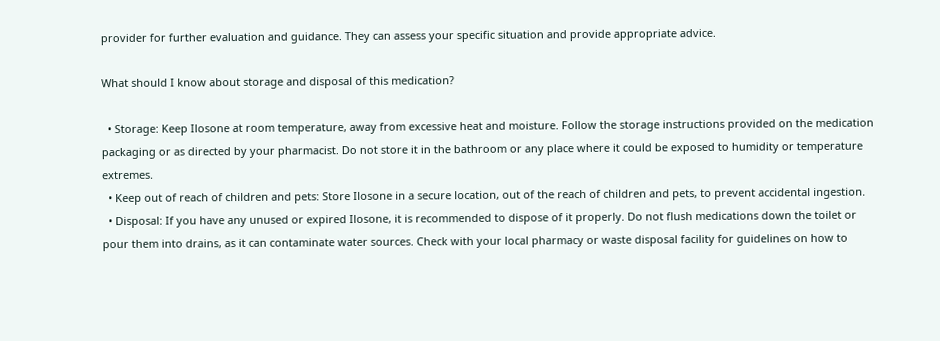provider for further evaluation and guidance. They can assess your specific situation and provide appropriate advice.

What should I know about storage and disposal of this medication?

  • Storage: Keep Ilosone at room temperature, away from excessive heat and moisture. Follow the storage instructions provided on the medication packaging or as directed by your pharmacist. Do not store it in the bathroom or any place where it could be exposed to humidity or temperature extremes.
  • Keep out of reach of children and pets: Store Ilosone in a secure location, out of the reach of children and pets, to prevent accidental ingestion.
  • Disposal: If you have any unused or expired Ilosone, it is recommended to dispose of it properly. Do not flush medications down the toilet or pour them into drains, as it can contaminate water sources. Check with your local pharmacy or waste disposal facility for guidelines on how to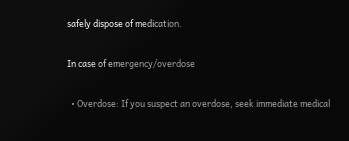safely dispose of medication.

In case of emergency/overdose

  • Overdose: If you suspect an overdose, seek immediate medical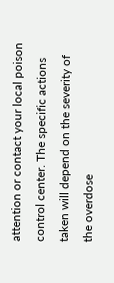attention or contact your local poison control center. The specific actions taken will depend on the severity of the overdose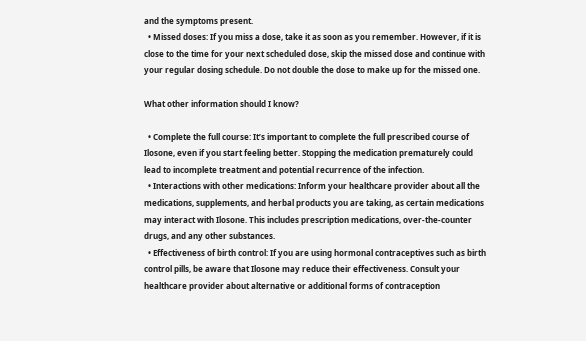and the symptoms present.
  • Missed doses: If you miss a dose, take it as soon as you remember. However, if it is close to the time for your next scheduled dose, skip the missed dose and continue with your regular dosing schedule. Do not double the dose to make up for the missed one.

What other information should I know?

  • Complete the full course: It’s important to complete the full prescribed course of Ilosone, even if you start feeling better. Stopping the medication prematurely could lead to incomplete treatment and potential recurrence of the infection.
  • Interactions with other medications: Inform your healthcare provider about all the medications, supplements, and herbal products you are taking, as certain medications may interact with Ilosone. This includes prescription medications, over-the-counter drugs, and any other substances.
  • Effectiveness of birth control: If you are using hormonal contraceptives such as birth control pills, be aware that Ilosone may reduce their effectiveness. Consult your healthcare provider about alternative or additional forms of contraception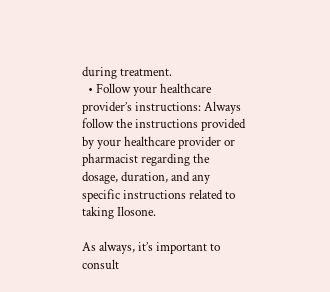during treatment.
  • Follow your healthcare provider’s instructions: Always follow the instructions provided by your healthcare provider or pharmacist regarding the dosage, duration, and any specific instructions related to taking Ilosone.

As always, it’s important to consult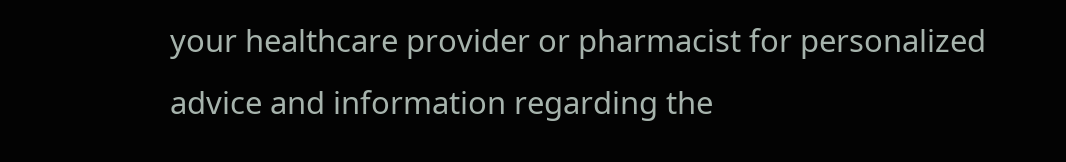your healthcare provider or pharmacist for personalized advice and information regarding the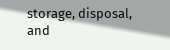storage, disposal, and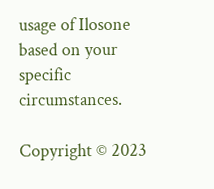usage of Ilosone based on your specific circumstances.

Copyright © 2023